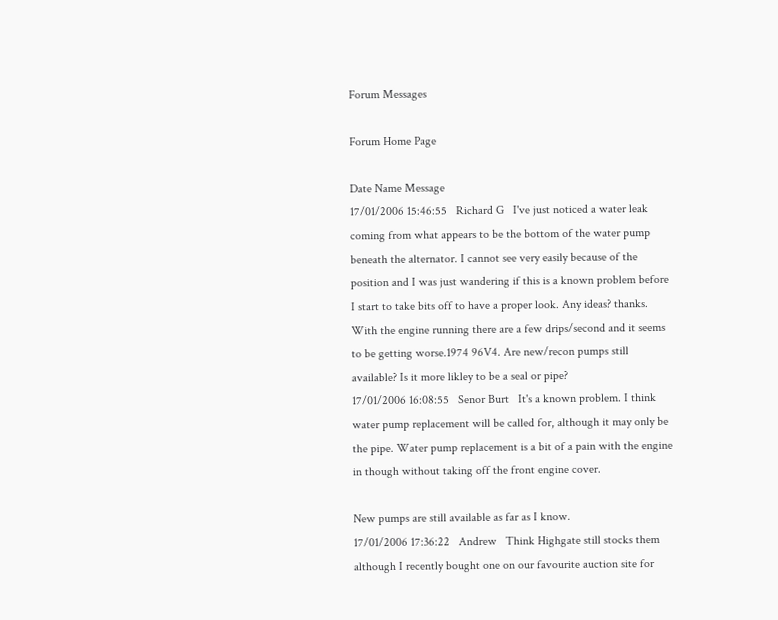Forum Messages

Forum Home Page

Date Name Message
17/01/2006 15:46:55   Richard G   I've just noticed a water leak coming from what appears to be the bottom of the water pump beneath the alternator. I cannot see very easily because of the position and I was just wandering if this is a known problem before I start to take bits off to have a proper look. Any ideas? thanks. With the engine running there are a few drips/second and it seems to be getting worse.1974 96V4. Are new/recon pumps still available? Is it more likley to be a seal or pipe?
17/01/2006 16:08:55   Senor Burt   It's a known problem. I think water pump replacement will be called for, although it may only be the pipe. Water pump replacement is a bit of a pain with the engine in though without taking off the front engine cover.

New pumps are still available as far as I know.
17/01/2006 17:36:22   Andrew   Think Highgate still stocks them although I recently bought one on our favourite auction site for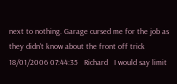next to nothing. Garage cursed me for the job as they didn't know about the front off trick
18/01/2006 07:44:35   Richard   I would say limit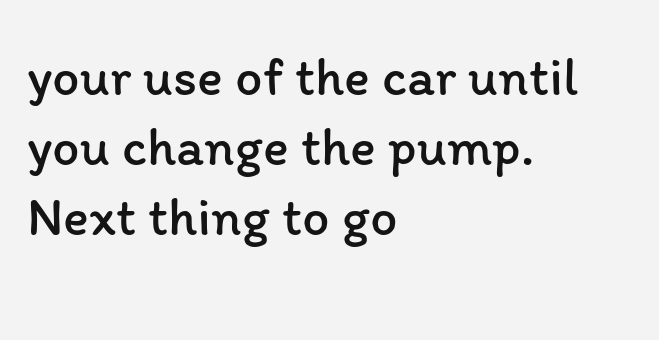your use of the car until you change the pump. Next thing to go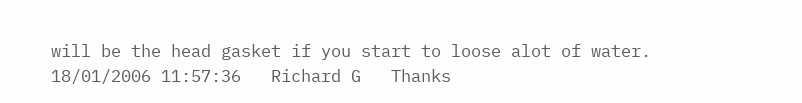will be the head gasket if you start to loose alot of water.
18/01/2006 11:57:36   Richard G   Thanks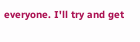everyone. I'll try and get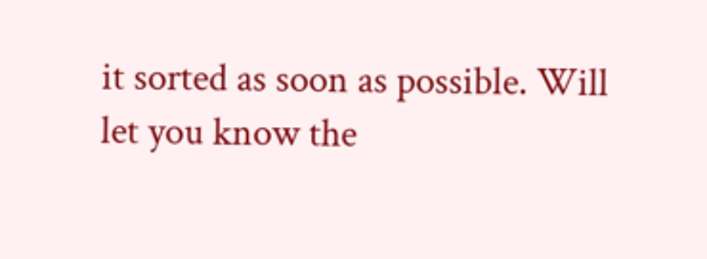it sorted as soon as possible. Will let you know the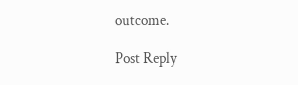outcome.

Post Reply